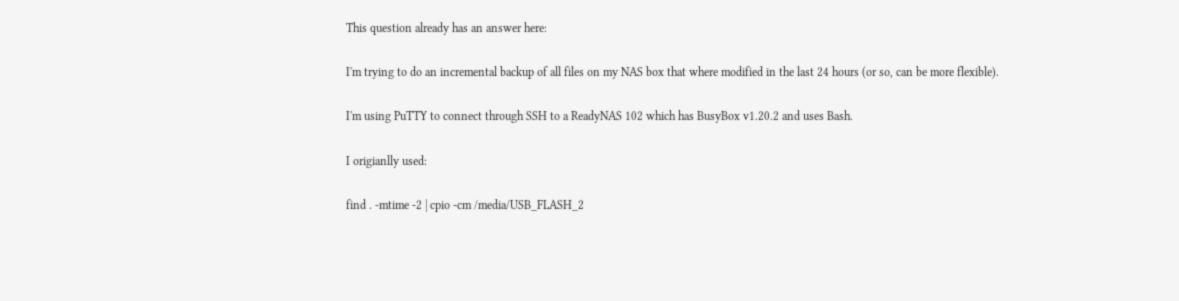This question already has an answer here:

I'm trying to do an incremental backup of all files on my NAS box that where modified in the last 24 hours (or so, can be more flexible).

I'm using PuTTY to connect through SSH to a ReadyNAS 102 which has BusyBox v1.20.2 and uses Bash.

I origianlly used:

find . -mtime -2 | cpio -cm /media/USB_FLASH_2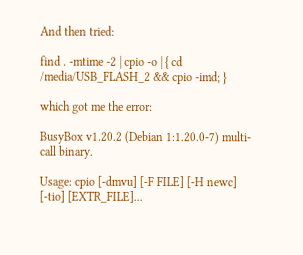And then tried:

find . -mtime -2 | cpio -o | { cd /media/USB_FLASH_2 && cpio -imd; }

which got me the error:

BusyBox v1.20.2 (Debian 1:1.20.0-7) multi-call binary.

Usage: cpio [-dmvu] [-F FILE] [-H newc] [-tio] [EXTR_FILE]...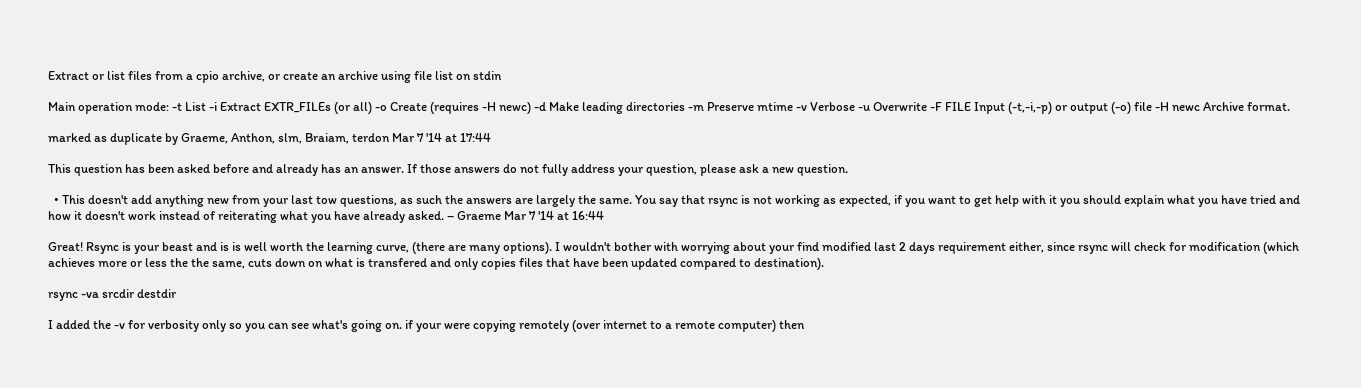Extract or list files from a cpio archive, or create an archive using file list on stdin

Main operation mode: -t List -i Extract EXTR_FILEs (or all) -o Create (requires -H newc) -d Make leading directories -m Preserve mtime -v Verbose -u Overwrite -F FILE Input (-t,-i,-p) or output (-o) file -H newc Archive format.

marked as duplicate by Graeme, Anthon, slm, Braiam, terdon Mar 7 '14 at 17:44

This question has been asked before and already has an answer. If those answers do not fully address your question, please ask a new question.

  • This doesn't add anything new from your last tow questions, as such the answers are largely the same. You say that rsync is not working as expected, if you want to get help with it you should explain what you have tried and how it doesn't work instead of reiterating what you have already asked. – Graeme Mar 7 '14 at 16:44

Great! Rsync is your beast and is is well worth the learning curve, (there are many options). I wouldn't bother with worrying about your find modified last 2 days requirement either, since rsync will check for modification (which achieves more or less the the same, cuts down on what is transfered and only copies files that have been updated compared to destination).

rsync -va srcdir destdir

I added the -v for verbosity only so you can see what's going on. if your were copying remotely (over internet to a remote computer) then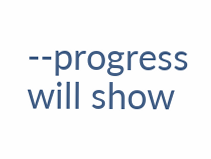--progress will show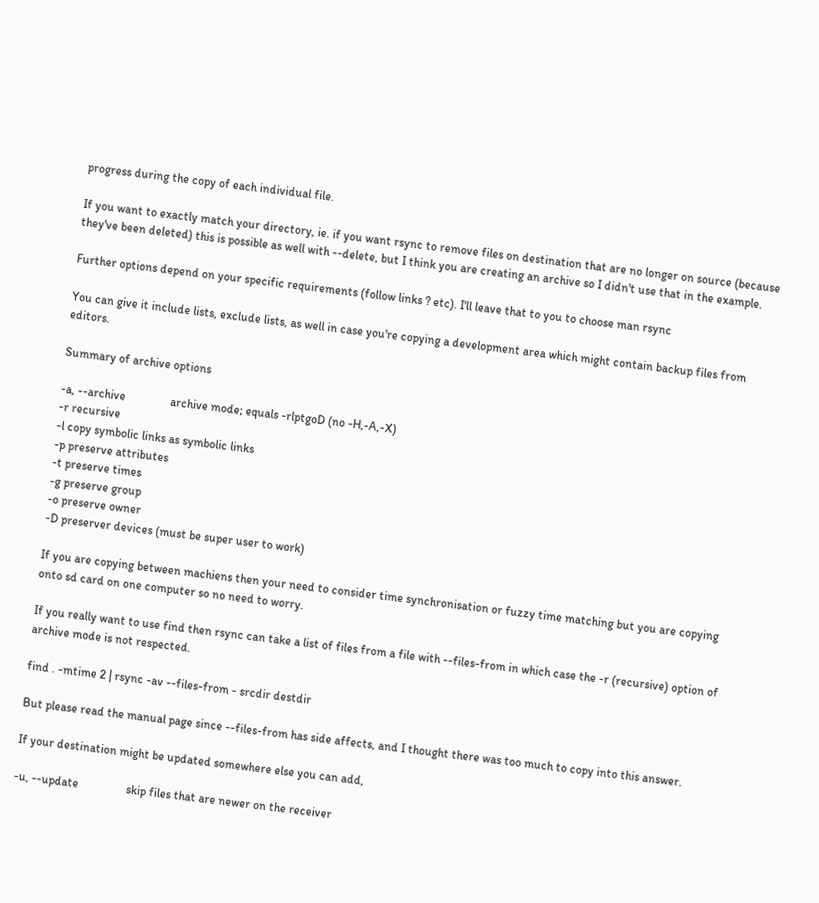progress during the copy of each individual file.

If you want to exactly match your directory, ie. if you want rsync to remove files on destination that are no longer on source (because they've been deleted) this is possible as well with --delete, but I think you are creating an archive so I didn't use that in the example.

Further options depend on your specific requirements (follow links ? etc). I'll leave that to you to choose man rsync

You can give it include lists, exclude lists, as well in case you're copying a development area which might contain backup files from editors.

Summary of archive options

-a, --archive               archive mode; equals -rlptgoD (no -H,-A,-X)
-r recursive
-l copy symbolic links as symbolic links
-p preserve attributes
-t preserve times
-g preserve group
-o preserve owner
-D preserver devices (must be super user to work)

If you are copying between machiens then your need to consider time synchronisation or fuzzy time matching but you are copying onto sd card on one computer so no need to worry.

If you really want to use find then rsync can take a list of files from a file with --files-from in which case the -r (recursive) option of archive mode is not respected.

find . -mtime 2 | rsync -av --files-from - srcdir destdir

But please read the manual page since --files-from has side affects, and I thought there was too much to copy into this answer.

If your destination might be updated somewhere else you can add,

-u, --update                skip files that are newer on the receiver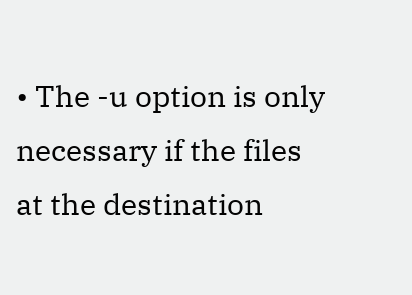• The -u option is only necessary if the files at the destination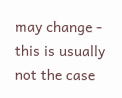may change - this is usually not the case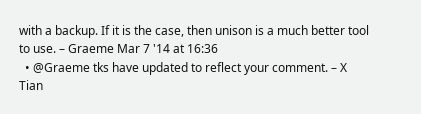with a backup. If it is the case, then unison is a much better tool to use. – Graeme Mar 7 '14 at 16:36
  • @Graeme tks have updated to reflect your comment. – X Tian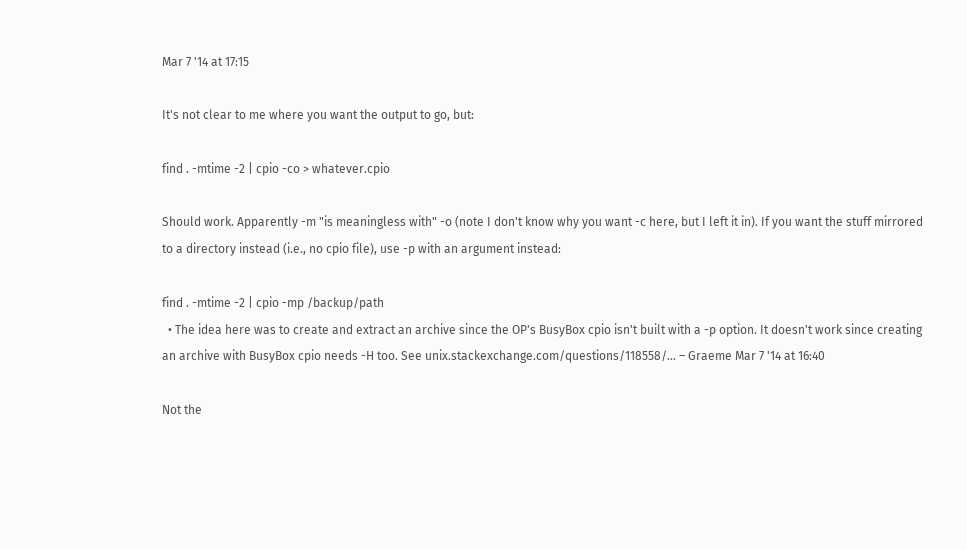Mar 7 '14 at 17:15

It's not clear to me where you want the output to go, but:

find . -mtime -2 | cpio -co > whatever.cpio

Should work. Apparently -m "is meaningless with" -o (note I don't know why you want -c here, but I left it in). If you want the stuff mirrored to a directory instead (i.e., no cpio file), use -p with an argument instead:

find . -mtime -2 | cpio -mp /backup/path
  • The idea here was to create and extract an archive since the OP's BusyBox cpio isn't built with a -p option. It doesn't work since creating an archive with BusyBox cpio needs -H too. See unix.stackexchange.com/questions/118558/… – Graeme Mar 7 '14 at 16:40

Not the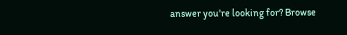answer you're looking for? Browse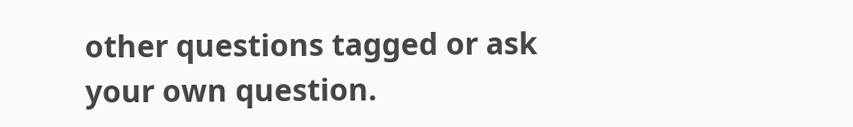other questions tagged or ask your own question.